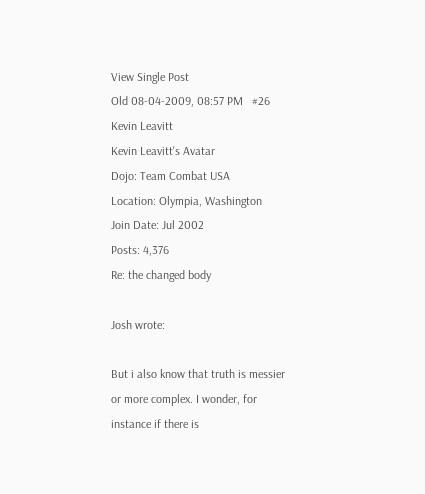View Single Post
Old 08-04-2009, 08:57 PM   #26
Kevin Leavitt
Kevin Leavitt's Avatar
Dojo: Team Combat USA
Location: Olympia, Washington
Join Date: Jul 2002
Posts: 4,376
Re: the changed body

Josh wrote:

But i also know that truth is messier or more complex. I wonder, for instance if there is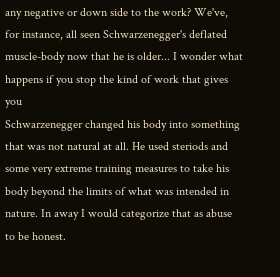any negative or down side to the work? We've, for instance, all seen Schwarzenegger's deflated muscle-body now that he is older... I wonder what happens if you stop the kind of work that gives you
Schwarzenegger changed his body into something that was not natural at all. He used steriods and some very extreme training measures to take his body beyond the limits of what was intended in nature. In away I would categorize that as abuse to be honest.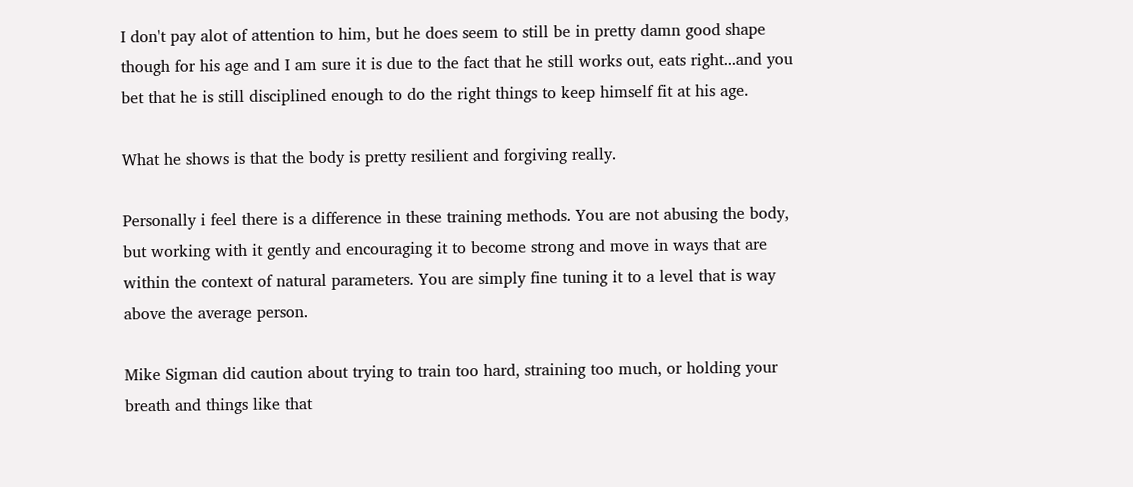I don't pay alot of attention to him, but he does seem to still be in pretty damn good shape though for his age and I am sure it is due to the fact that he still works out, eats right...and you bet that he is still disciplined enough to do the right things to keep himself fit at his age.

What he shows is that the body is pretty resilient and forgiving really.

Personally i feel there is a difference in these training methods. You are not abusing the body, but working with it gently and encouraging it to become strong and move in ways that are within the context of natural parameters. You are simply fine tuning it to a level that is way above the average person.

Mike Sigman did caution about trying to train too hard, straining too much, or holding your breath and things like that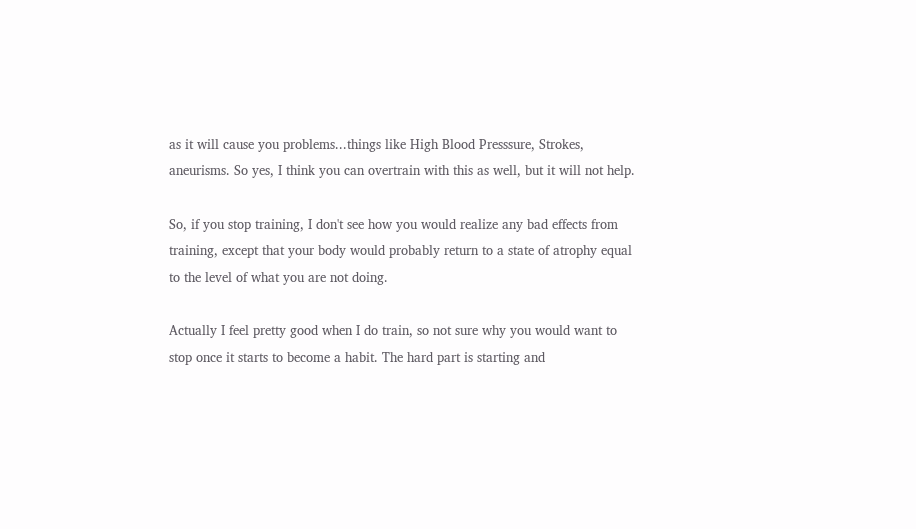as it will cause you problems...things like High Blood Presssure, Strokes, aneurisms. So yes, I think you can overtrain with this as well, but it will not help.

So, if you stop training, I don't see how you would realize any bad effects from training, except that your body would probably return to a state of atrophy equal to the level of what you are not doing.

Actually I feel pretty good when I do train, so not sure why you would want to stop once it starts to become a habit. The hard part is starting and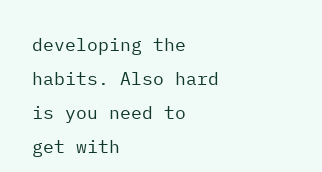developing the habits. Also hard is you need to get with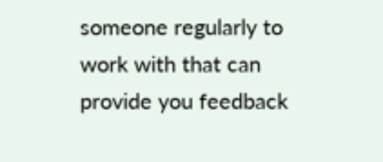someone regularly to work with that can provide you feedback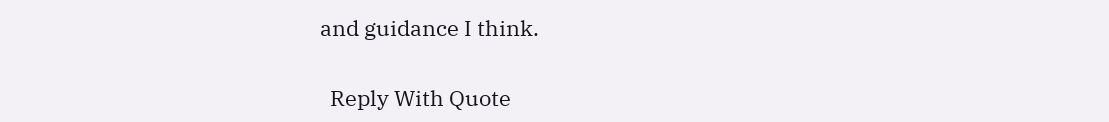and guidance I think.

  Reply With Quote